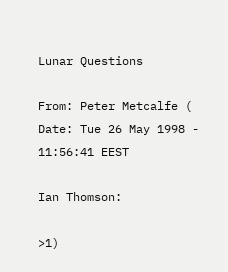Lunar Questions

From: Peter Metcalfe (
Date: Tue 26 May 1998 - 11:56:41 EEST

Ian Thomson:

>1)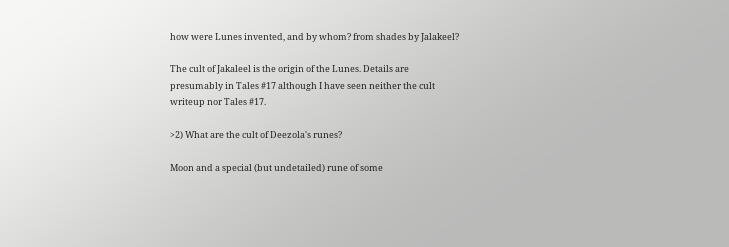how were Lunes invented, and by whom? from shades by Jalakeel?

The cult of Jakaleel is the origin of the Lunes. Details are
presumably in Tales #17 although I have seen neither the cult
writeup nor Tales #17.

>2) What are the cult of Deezola's runes?

Moon and a special (but undetailed) rune of some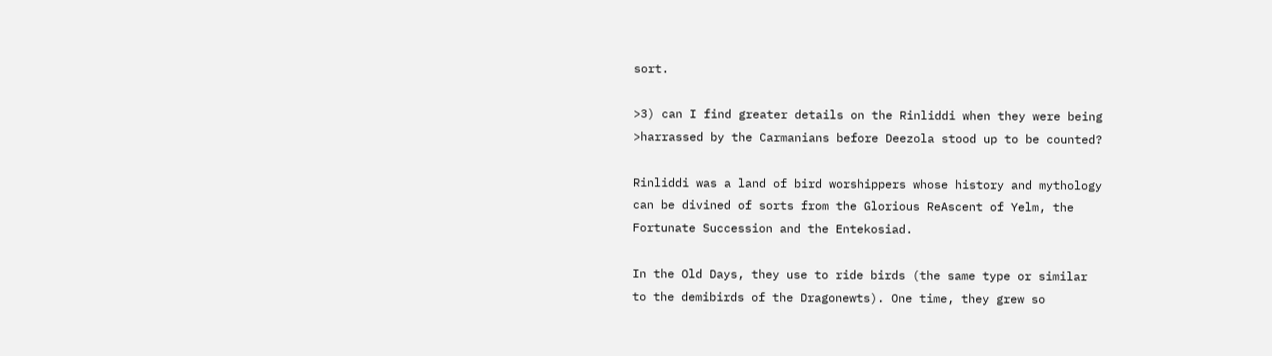sort.

>3) can I find greater details on the Rinliddi when they were being
>harrassed by the Carmanians before Deezola stood up to be counted?

Rinliddi was a land of bird worshippers whose history and mythology
can be divined of sorts from the Glorious ReAscent of Yelm, the
Fortunate Succession and the Entekosiad.

In the Old Days, they use to ride birds (the same type or similar
to the demibirds of the Dragonewts). One time, they grew so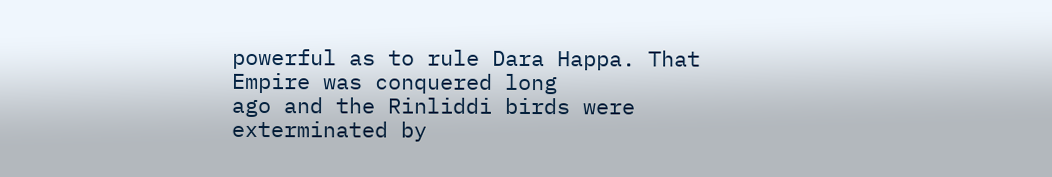powerful as to rule Dara Happa. That Empire was conquered long
ago and the Rinliddi birds were exterminated by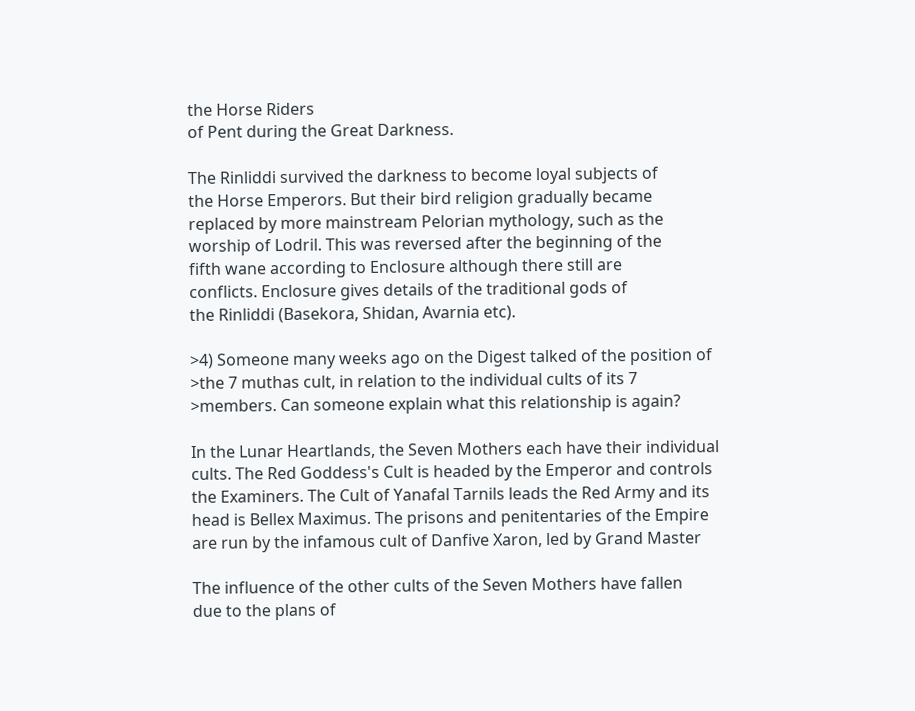the Horse Riders
of Pent during the Great Darkness.

The Rinliddi survived the darkness to become loyal subjects of
the Horse Emperors. But their bird religion gradually became
replaced by more mainstream Pelorian mythology, such as the
worship of Lodril. This was reversed after the beginning of the
fifth wane according to Enclosure although there still are
conflicts. Enclosure gives details of the traditional gods of
the Rinliddi (Basekora, Shidan, Avarnia etc).

>4) Someone many weeks ago on the Digest talked of the position of
>the 7 muthas cult, in relation to the individual cults of its 7
>members. Can someone explain what this relationship is again?

In the Lunar Heartlands, the Seven Mothers each have their individual
cults. The Red Goddess's Cult is headed by the Emperor and controls
the Examiners. The Cult of Yanafal Tarnils leads the Red Army and its
head is Bellex Maximus. The prisons and penitentaries of the Empire
are run by the infamous cult of Danfive Xaron, led by Grand Master

The influence of the other cults of the Seven Mothers have fallen
due to the plans of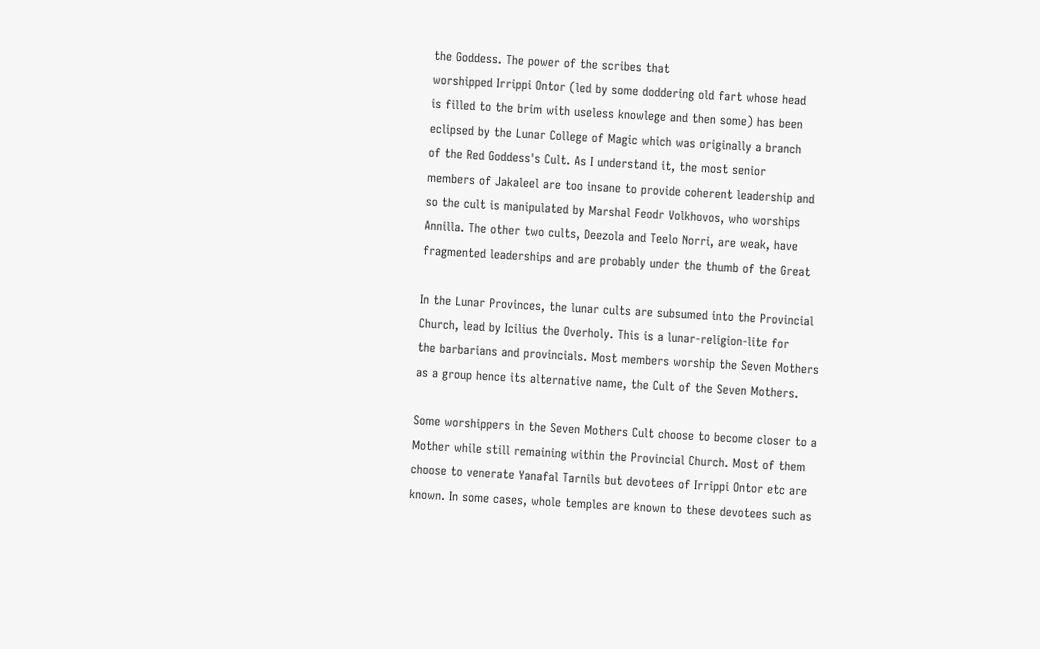the Goddess. The power of the scribes that
worshipped Irrippi Ontor (led by some doddering old fart whose head
is filled to the brim with useless knowlege and then some) has been
eclipsed by the Lunar College of Magic which was originally a branch
of the Red Goddess's Cult. As I understand it, the most senior
members of Jakaleel are too insane to provide coherent leadership and
so the cult is manipulated by Marshal Feodr Volkhovos, who worships
Annilla. The other two cults, Deezola and Teelo Norri, are weak, have
fragmented leaderships and are probably under the thumb of the Great

In the Lunar Provinces, the lunar cults are subsumed into the Provincial
Church, lead by Icilius the Overholy. This is a lunar-religion-lite for
the barbarians and provincials. Most members worship the Seven Mothers
as a group hence its alternative name, the Cult of the Seven Mothers.

Some worshippers in the Seven Mothers Cult choose to become closer to a
Mother while still remaining within the Provincial Church. Most of them
choose to venerate Yanafal Tarnils but devotees of Irrippi Ontor etc are
known. In some cases, whole temples are known to these devotees such as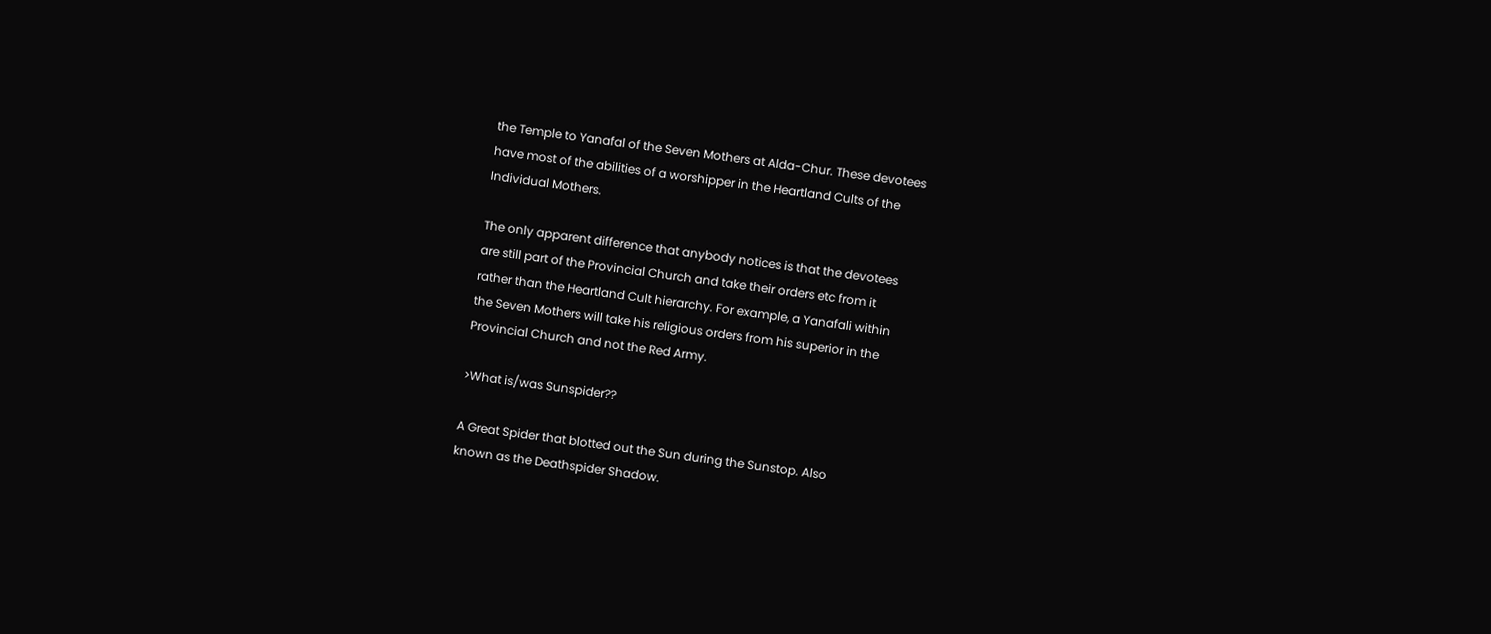the Temple to Yanafal of the Seven Mothers at Alda-Chur. These devotees
have most of the abilities of a worshipper in the Heartland Cults of the
Individual Mothers.

The only apparent difference that anybody notices is that the devotees
are still part of the Provincial Church and take their orders etc from it
rather than the Heartland Cult hierarchy. For example, a Yanafali within
the Seven Mothers will take his religious orders from his superior in the
Provincial Church and not the Red Army.

>What is/was Sunspider??

A Great Spider that blotted out the Sun during the Sunstop. Also
known as the Deathspider Shadow.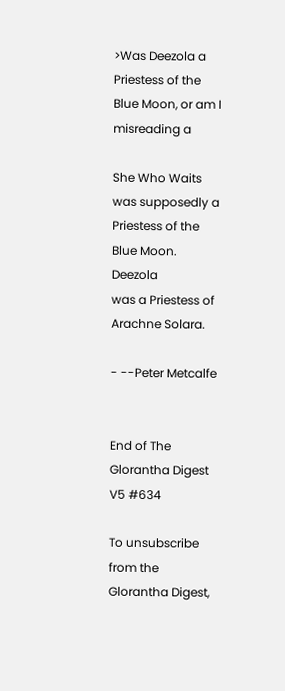>Was Deezola a Priestess of the Blue Moon, or am I misreading a

She Who Waits was supposedly a Priestess of the Blue Moon. Deezola
was a Priestess of Arachne Solara.

- --Peter Metcalfe


End of The Glorantha Digest V5 #634

To unsubscribe from the Glorantha Digest,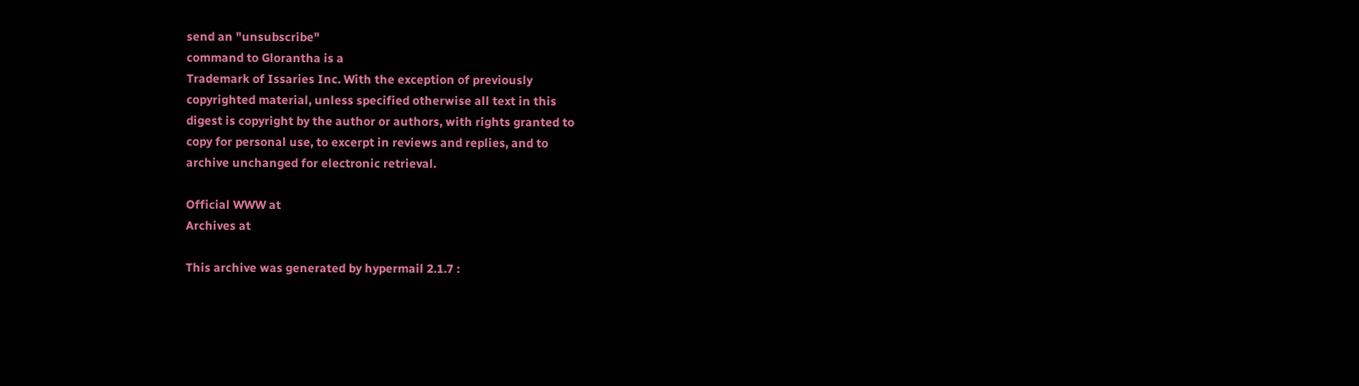send an "unsubscribe"
command to Glorantha is a
Trademark of Issaries Inc. With the exception of previously
copyrighted material, unless specified otherwise all text in this
digest is copyright by the author or authors, with rights granted to
copy for personal use, to excerpt in reviews and replies, and to
archive unchanged for electronic retrieval.

Official WWW at
Archives at

This archive was generated by hypermail 2.1.7 :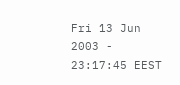Fri 13 Jun 2003 - 23:17:45 EEST